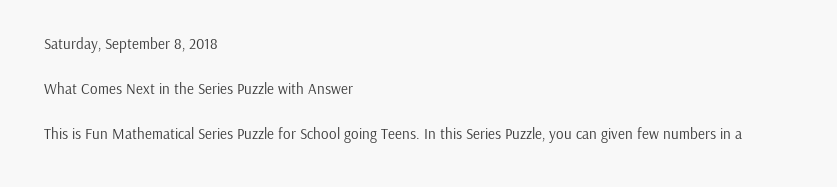Saturday, September 8, 2018

What Comes Next in the Series Puzzle with Answer

This is Fun Mathematical Series Puzzle for School going Teens. In this Series Puzzle, you can given few numbers in a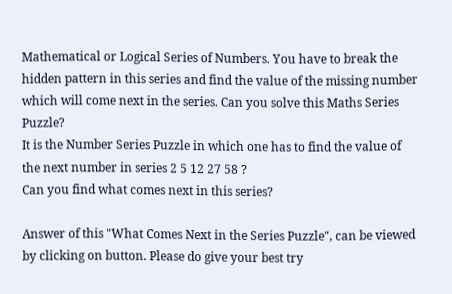Mathematical or Logical Series of Numbers. You have to break the hidden pattern in this series and find the value of the missing number which will come next in the series. Can you solve this Maths Series Puzzle?
It is the Number Series Puzzle in which one has to find the value of the next number in series 2 5 12 27 58 ?
Can you find what comes next in this series?

Answer of this "What Comes Next in the Series Puzzle", can be viewed by clicking on button. Please do give your best try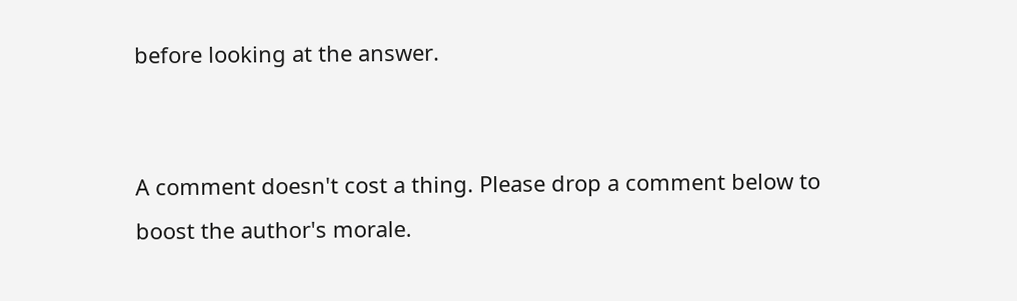before looking at the answer.


A comment doesn't cost a thing. Please drop a comment below to boost the author's morale.